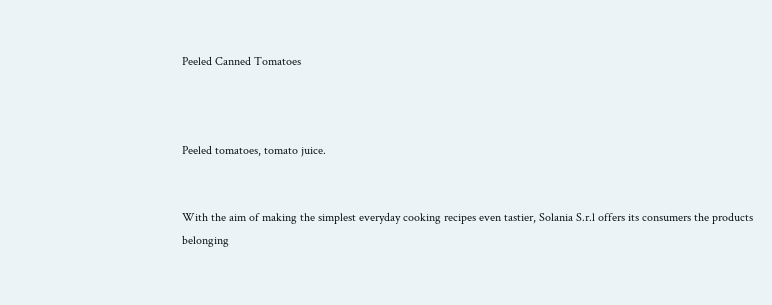Peeled Canned Tomatoes



Peeled tomatoes, tomato juice.


With the aim of making the simplest everyday cooking recipes even tastier, Solania S.r.l offers its consumers the products belonging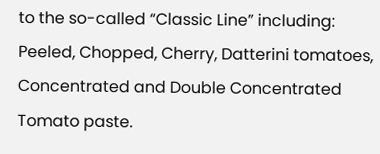to the so-called “Classic Line” including: Peeled, Chopped, Cherry, Datterini tomatoes, Concentrated and Double Concentrated Tomato paste.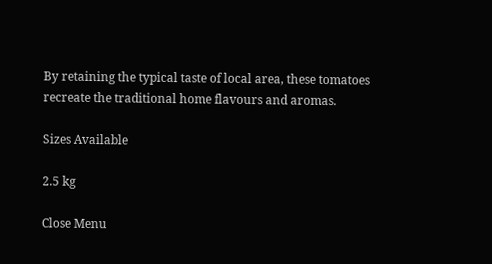By retaining the typical taste of local area, these tomatoes recreate the traditional home flavours and aromas.

Sizes Available

2.5 kg

Close Menu